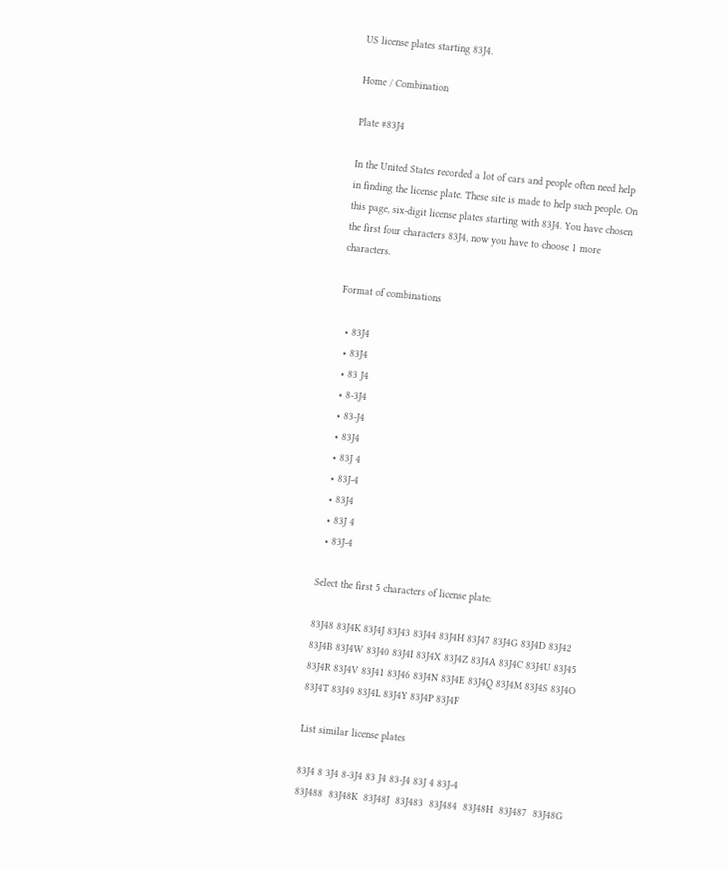US license plates starting 83J4.

Home / Combination

Plate #83J4

In the United States recorded a lot of cars and people often need help in finding the license plate. These site is made to help such people. On this page, six-digit license plates starting with 83J4. You have chosen the first four characters 83J4, now you have to choose 1 more characters.

Format of combinations

  • 83J4
  • 83J4
  • 83 J4
  • 8-3J4
  • 83-J4
  • 83J4
  • 83J 4
  • 83J-4
  • 83J4
  • 83J 4
  • 83J-4

Select the first 5 characters of license plate:

83J48 83J4K 83J4J 83J43 83J44 83J4H 83J47 83J4G 83J4D 83J42 83J4B 83J4W 83J40 83J4I 83J4X 83J4Z 83J4A 83J4C 83J4U 83J45 83J4R 83J4V 83J41 83J46 83J4N 83J4E 83J4Q 83J4M 83J4S 83J4O 83J4T 83J49 83J4L 83J4Y 83J4P 83J4F

List similar license plates

83J4 8 3J4 8-3J4 83 J4 83-J4 83J 4 83J-4
83J488  83J48K  83J48J  83J483  83J484  83J48H  83J487  83J48G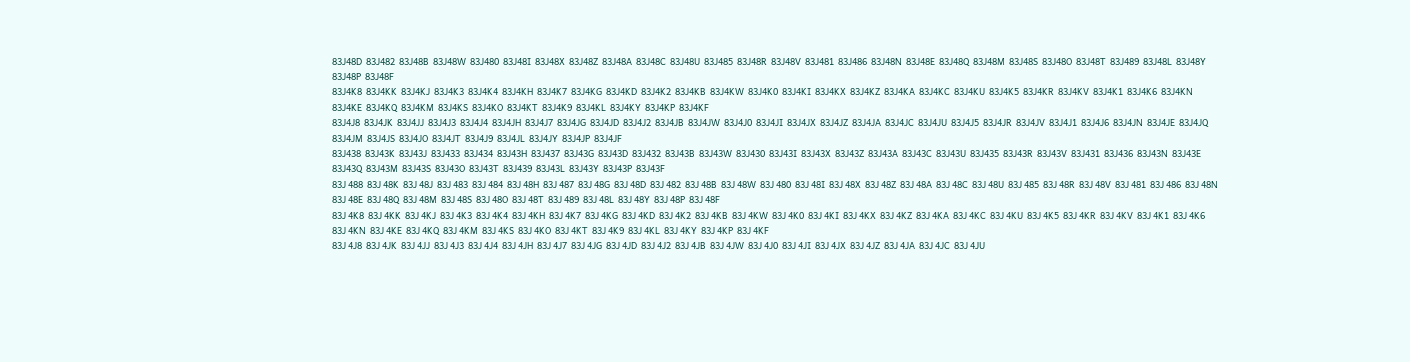83J48D  83J482  83J48B  83J48W  83J480  83J48I  83J48X  83J48Z  83J48A  83J48C  83J48U  83J485  83J48R  83J48V  83J481  83J486  83J48N  83J48E  83J48Q  83J48M  83J48S  83J48O  83J48T  83J489  83J48L  83J48Y  83J48P  83J48F
83J4K8  83J4KK  83J4KJ  83J4K3  83J4K4  83J4KH  83J4K7  83J4KG  83J4KD  83J4K2  83J4KB  83J4KW  83J4K0  83J4KI  83J4KX  83J4KZ  83J4KA  83J4KC  83J4KU  83J4K5  83J4KR  83J4KV  83J4K1  83J4K6  83J4KN  83J4KE  83J4KQ  83J4KM  83J4KS  83J4KO  83J4KT  83J4K9  83J4KL  83J4KY  83J4KP  83J4KF
83J4J8  83J4JK  83J4JJ  83J4J3  83J4J4  83J4JH  83J4J7  83J4JG  83J4JD  83J4J2  83J4JB  83J4JW  83J4J0  83J4JI  83J4JX  83J4JZ  83J4JA  83J4JC  83J4JU  83J4J5  83J4JR  83J4JV  83J4J1  83J4J6  83J4JN  83J4JE  83J4JQ  83J4JM  83J4JS  83J4JO  83J4JT  83J4J9  83J4JL  83J4JY  83J4JP  83J4JF
83J438  83J43K  83J43J  83J433  83J434  83J43H  83J437  83J43G  83J43D  83J432  83J43B  83J43W  83J430  83J43I  83J43X  83J43Z  83J43A  83J43C  83J43U  83J435  83J43R  83J43V  83J431  83J436  83J43N  83J43E  83J43Q  83J43M  83J43S  83J43O  83J43T  83J439  83J43L  83J43Y  83J43P  83J43F
83J 488  83J 48K  83J 48J  83J 483  83J 484  83J 48H  83J 487  83J 48G  83J 48D  83J 482  83J 48B  83J 48W  83J 480  83J 48I  83J 48X  83J 48Z  83J 48A  83J 48C  83J 48U  83J 485  83J 48R  83J 48V  83J 481  83J 486  83J 48N  83J 48E  83J 48Q  83J 48M  83J 48S  83J 48O  83J 48T  83J 489  83J 48L  83J 48Y  83J 48P  83J 48F
83J 4K8  83J 4KK  83J 4KJ  83J 4K3  83J 4K4  83J 4KH  83J 4K7  83J 4KG  83J 4KD  83J 4K2  83J 4KB  83J 4KW  83J 4K0  83J 4KI  83J 4KX  83J 4KZ  83J 4KA  83J 4KC  83J 4KU  83J 4K5  83J 4KR  83J 4KV  83J 4K1  83J 4K6  83J 4KN  83J 4KE  83J 4KQ  83J 4KM  83J 4KS  83J 4KO  83J 4KT  83J 4K9  83J 4KL  83J 4KY  83J 4KP  83J 4KF
83J 4J8  83J 4JK  83J 4JJ  83J 4J3  83J 4J4  83J 4JH  83J 4J7  83J 4JG  83J 4JD  83J 4J2  83J 4JB  83J 4JW  83J 4J0  83J 4JI  83J 4JX  83J 4JZ  83J 4JA  83J 4JC  83J 4JU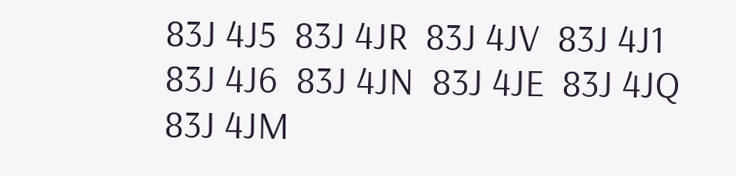83J 4J5  83J 4JR  83J 4JV  83J 4J1  83J 4J6  83J 4JN  83J 4JE  83J 4JQ  83J 4JM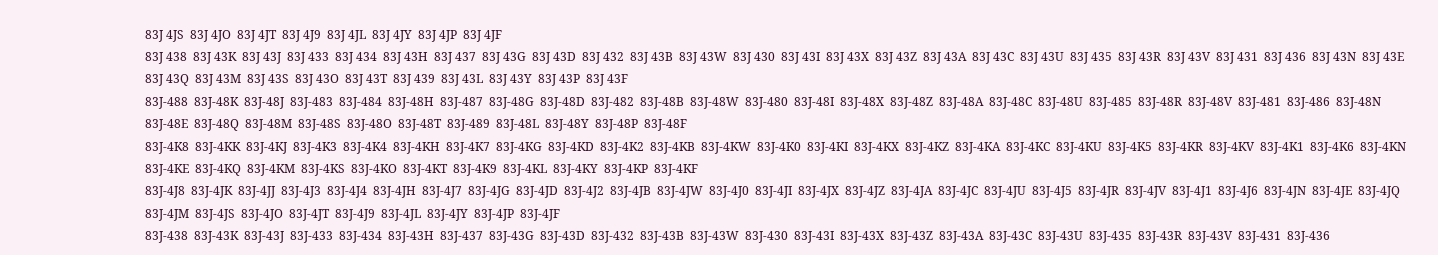83J 4JS  83J 4JO  83J 4JT  83J 4J9  83J 4JL  83J 4JY  83J 4JP  83J 4JF
83J 438  83J 43K  83J 43J  83J 433  83J 434  83J 43H  83J 437  83J 43G  83J 43D  83J 432  83J 43B  83J 43W  83J 430  83J 43I  83J 43X  83J 43Z  83J 43A  83J 43C  83J 43U  83J 435  83J 43R  83J 43V  83J 431  83J 436  83J 43N  83J 43E  83J 43Q  83J 43M  83J 43S  83J 43O  83J 43T  83J 439  83J 43L  83J 43Y  83J 43P  83J 43F
83J-488  83J-48K  83J-48J  83J-483  83J-484  83J-48H  83J-487  83J-48G  83J-48D  83J-482  83J-48B  83J-48W  83J-480  83J-48I  83J-48X  83J-48Z  83J-48A  83J-48C  83J-48U  83J-485  83J-48R  83J-48V  83J-481  83J-486  83J-48N  83J-48E  83J-48Q  83J-48M  83J-48S  83J-48O  83J-48T  83J-489  83J-48L  83J-48Y  83J-48P  83J-48F
83J-4K8  83J-4KK  83J-4KJ  83J-4K3  83J-4K4  83J-4KH  83J-4K7  83J-4KG  83J-4KD  83J-4K2  83J-4KB  83J-4KW  83J-4K0  83J-4KI  83J-4KX  83J-4KZ  83J-4KA  83J-4KC  83J-4KU  83J-4K5  83J-4KR  83J-4KV  83J-4K1  83J-4K6  83J-4KN  83J-4KE  83J-4KQ  83J-4KM  83J-4KS  83J-4KO  83J-4KT  83J-4K9  83J-4KL  83J-4KY  83J-4KP  83J-4KF
83J-4J8  83J-4JK  83J-4JJ  83J-4J3  83J-4J4  83J-4JH  83J-4J7  83J-4JG  83J-4JD  83J-4J2  83J-4JB  83J-4JW  83J-4J0  83J-4JI  83J-4JX  83J-4JZ  83J-4JA  83J-4JC  83J-4JU  83J-4J5  83J-4JR  83J-4JV  83J-4J1  83J-4J6  83J-4JN  83J-4JE  83J-4JQ  83J-4JM  83J-4JS  83J-4JO  83J-4JT  83J-4J9  83J-4JL  83J-4JY  83J-4JP  83J-4JF
83J-438  83J-43K  83J-43J  83J-433  83J-434  83J-43H  83J-437  83J-43G  83J-43D  83J-432  83J-43B  83J-43W  83J-430  83J-43I  83J-43X  83J-43Z  83J-43A  83J-43C  83J-43U  83J-435  83J-43R  83J-43V  83J-431  83J-436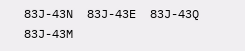83J-43N  83J-43E  83J-43Q  83J-43M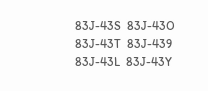83J-43S  83J-43O  83J-43T  83J-439  83J-43L  83J-43Y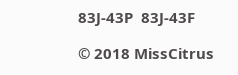83J-43P  83J-43F

© 2018 MissCitrus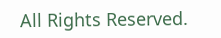All Rights Reserved.